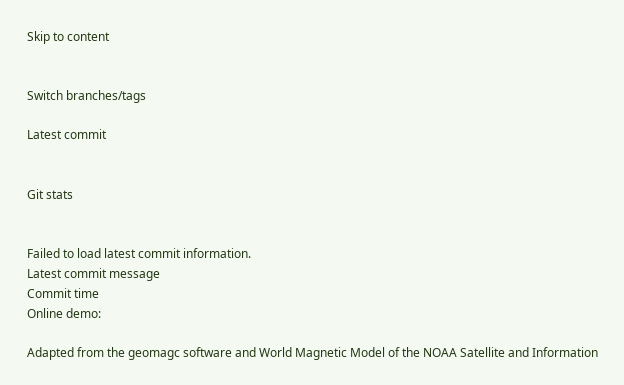Skip to content


Switch branches/tags

Latest commit


Git stats


Failed to load latest commit information.
Latest commit message
Commit time
Online demo:

Adapted from the geomagc software and World Magnetic Model of the NOAA Satellite and Information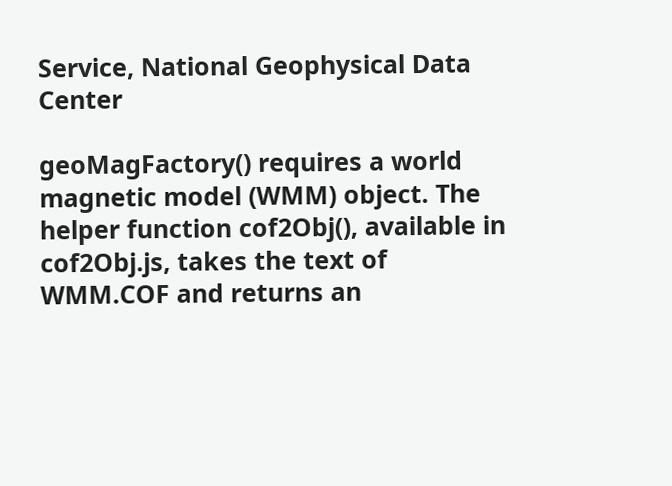Service, National Geophysical Data Center

geoMagFactory() requires a world magnetic model (WMM) object. The helper function cof2Obj(), available in cof2Obj.js, takes the text of WMM.COF and returns an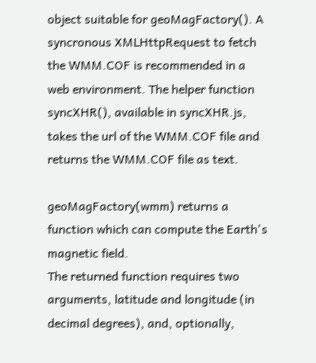object suitable for geoMagFactory(). A syncronous XMLHttpRequest to fetch the WMM.COF is recommended in a web environment. The helper function syncXHR(), available in syncXHR.js, takes the url of the WMM.COF file and returns the WMM.COF file as text.

geoMagFactory(wmm) returns a function which can compute the Earth's magnetic field.
The returned function requires two arguments, latitude and longitude (in decimal degrees), and, optionally,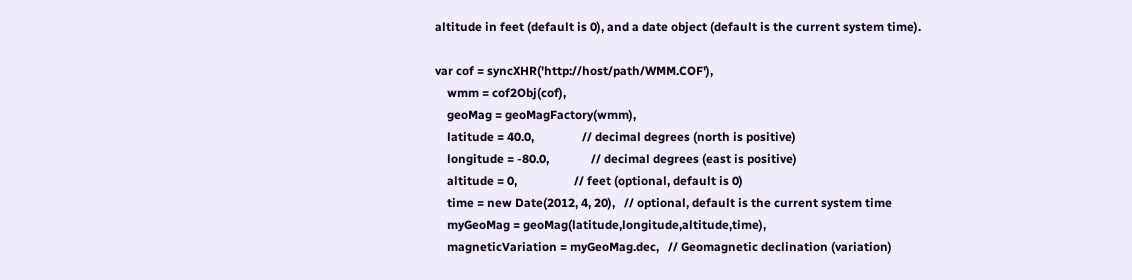altitude in feet (default is 0), and a date object (default is the current system time).

var cof = syncXHR('http://host/path/WMM.COF'),
    wmm = cof2Obj(cof),
    geoMag = geoMagFactory(wmm),
    latitude = 40.0,                // decimal degrees (north is positive)
    longitude = -80.0,              // decimal degrees (east is positive)
    altitude = 0,                   // feet (optional, default is 0)
    time = new Date(2012, 4, 20),   // optional, default is the current system time
    myGeoMag = geoMag(latitude,longitude,altitude,time),
    magneticVariation = myGeoMag.dec,   // Geomagnetic declination (variation)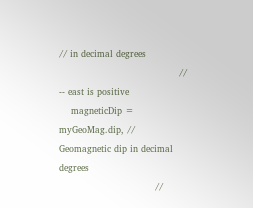// in decimal degrees
                                        // -- east is positive
    magneticDip = myGeoMag.dip, // Geomagnetic dip in decimal degrees
                                //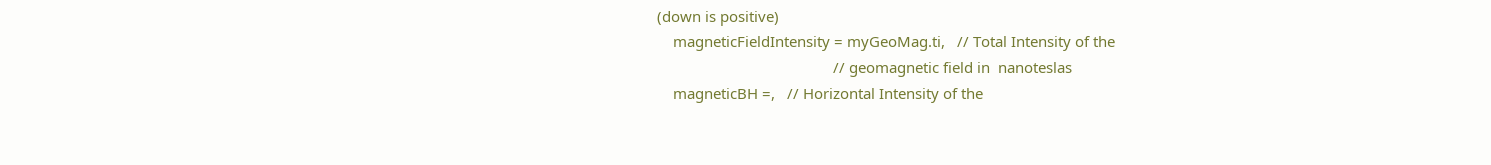(down is positive)
    magneticFieldIntensity = myGeoMag.ti,   // Total Intensity of the
                                            // geomagnetic field in  nanoteslas
    magneticBH =,   // Horizontal Intensity of the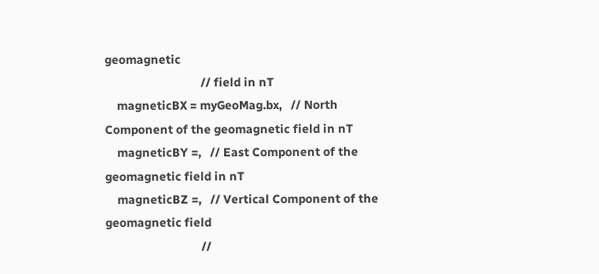geomagnetic
                                // field in nT
    magneticBX = myGeoMag.bx,   // North Component of the geomagnetic field in nT
    magneticBY =,   // East Component of the geomagnetic field in nT
    magneticBZ =,   // Vertical Component of the geomagnetic field
                                //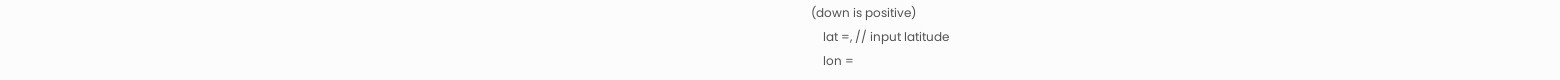(down is positive)
    lat =, // input latitude
    lon =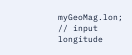myGeoMag.lon; // input longitude